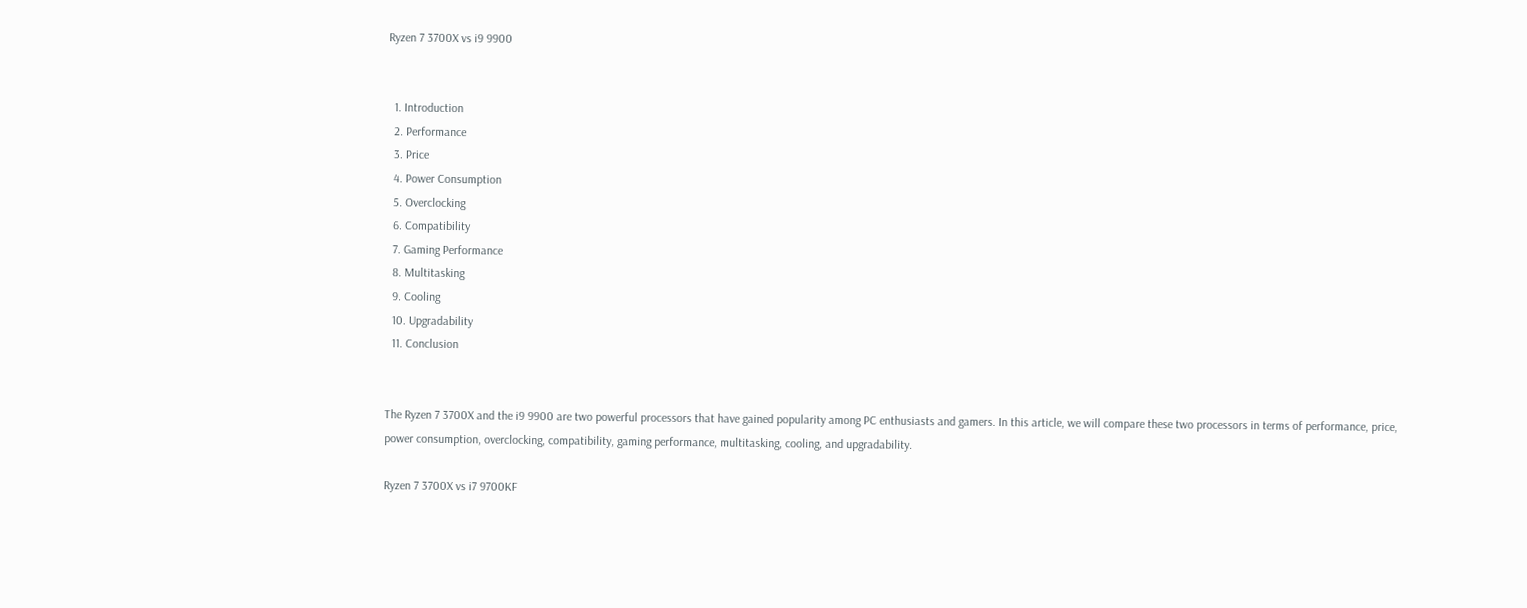Ryzen 7 3700X vs i9 9900


  1. Introduction
  2. Performance
  3. Price
  4. Power Consumption
  5. Overclocking
  6. Compatibility
  7. Gaming Performance
  8. Multitasking
  9. Cooling
  10. Upgradability
  11. Conclusion


The Ryzen 7 3700X and the i9 9900 are two powerful processors that have gained popularity among PC enthusiasts and gamers. In this article, we will compare these two processors in terms of performance, price, power consumption, overclocking, compatibility, gaming performance, multitasking, cooling, and upgradability.

Ryzen 7 3700X vs i7 9700KF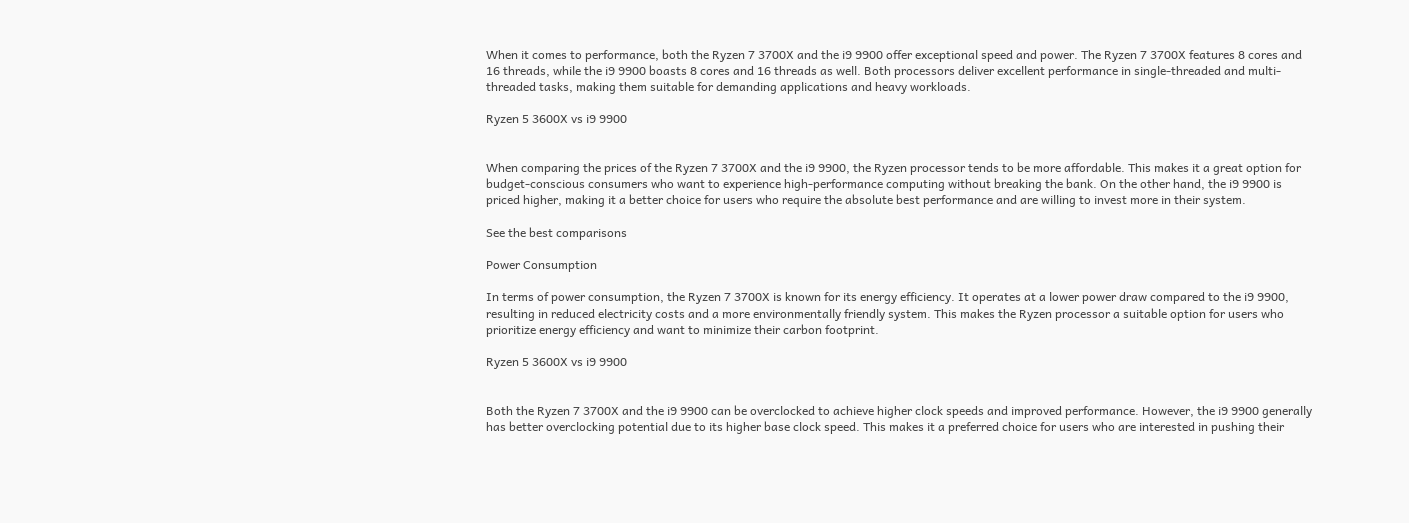When it comes to performance, both the Ryzen 7 3700X and the i9 9900 offer exceptional speed and power. The Ryzen 7 3700X features 8 cores and 16 threads, while the i9 9900 boasts 8 cores and 16 threads as well. Both processors deliver excellent performance in single-threaded and multi-threaded tasks, making them suitable for demanding applications and heavy workloads.

Ryzen 5 3600X vs i9 9900


When comparing the prices of the Ryzen 7 3700X and the i9 9900, the Ryzen processor tends to be more affordable. This makes it a great option for budget-conscious consumers who want to experience high-performance computing without breaking the bank. On the other hand, the i9 9900 is priced higher, making it a better choice for users who require the absolute best performance and are willing to invest more in their system.

See the best comparisons

Power Consumption

In terms of power consumption, the Ryzen 7 3700X is known for its energy efficiency. It operates at a lower power draw compared to the i9 9900, resulting in reduced electricity costs and a more environmentally friendly system. This makes the Ryzen processor a suitable option for users who prioritize energy efficiency and want to minimize their carbon footprint.

Ryzen 5 3600X vs i9 9900


Both the Ryzen 7 3700X and the i9 9900 can be overclocked to achieve higher clock speeds and improved performance. However, the i9 9900 generally has better overclocking potential due to its higher base clock speed. This makes it a preferred choice for users who are interested in pushing their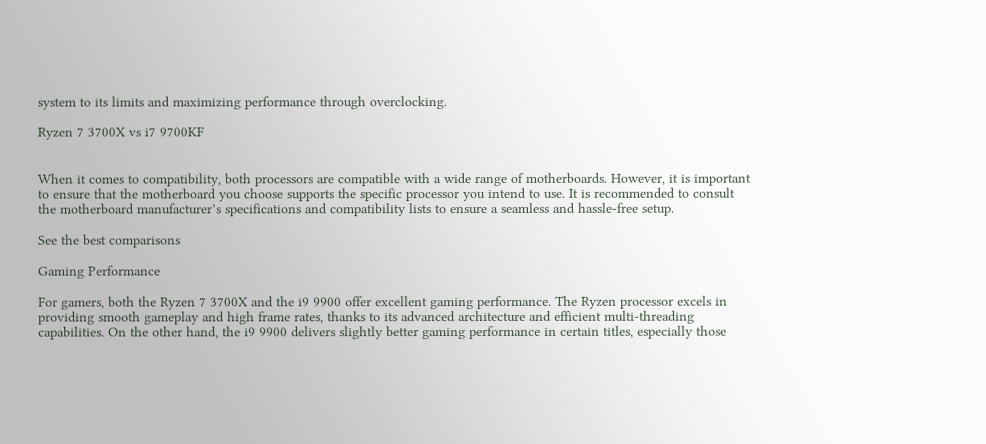system to its limits and maximizing performance through overclocking.

Ryzen 7 3700X vs i7 9700KF


When it comes to compatibility, both processors are compatible with a wide range of motherboards. However, it is important to ensure that the motherboard you choose supports the specific processor you intend to use. It is recommended to consult the motherboard manufacturer’s specifications and compatibility lists to ensure a seamless and hassle-free setup.

See the best comparisons

Gaming Performance

For gamers, both the Ryzen 7 3700X and the i9 9900 offer excellent gaming performance. The Ryzen processor excels in providing smooth gameplay and high frame rates, thanks to its advanced architecture and efficient multi-threading capabilities. On the other hand, the i9 9900 delivers slightly better gaming performance in certain titles, especially those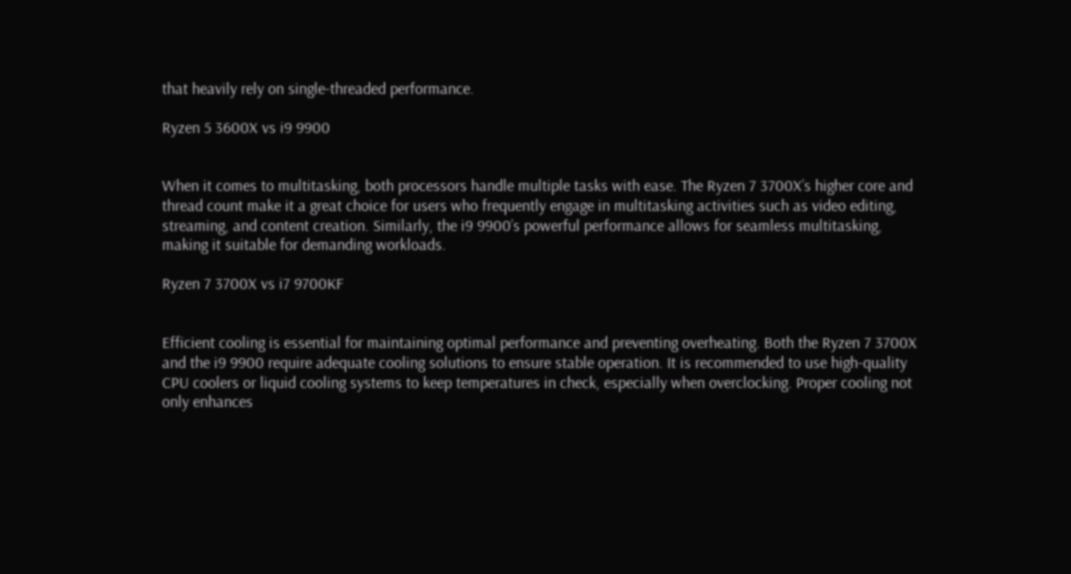that heavily rely on single-threaded performance.

Ryzen 5 3600X vs i9 9900


When it comes to multitasking, both processors handle multiple tasks with ease. The Ryzen 7 3700X’s higher core and thread count make it a great choice for users who frequently engage in multitasking activities such as video editing, streaming, and content creation. Similarly, the i9 9900’s powerful performance allows for seamless multitasking, making it suitable for demanding workloads.

Ryzen 7 3700X vs i7 9700KF


Efficient cooling is essential for maintaining optimal performance and preventing overheating. Both the Ryzen 7 3700X and the i9 9900 require adequate cooling solutions to ensure stable operation. It is recommended to use high-quality CPU coolers or liquid cooling systems to keep temperatures in check, especially when overclocking. Proper cooling not only enhances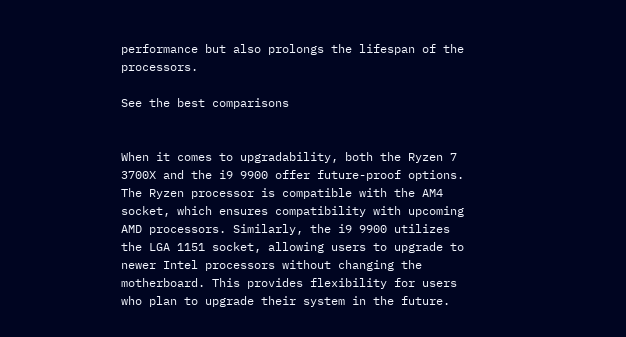performance but also prolongs the lifespan of the processors.

See the best comparisons


When it comes to upgradability, both the Ryzen 7 3700X and the i9 9900 offer future-proof options. The Ryzen processor is compatible with the AM4 socket, which ensures compatibility with upcoming AMD processors. Similarly, the i9 9900 utilizes the LGA 1151 socket, allowing users to upgrade to newer Intel processors without changing the motherboard. This provides flexibility for users who plan to upgrade their system in the future.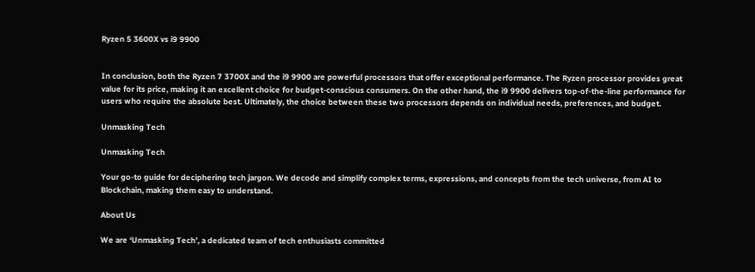Ryzen 5 3600X vs i9 9900


In conclusion, both the Ryzen 7 3700X and the i9 9900 are powerful processors that offer exceptional performance. The Ryzen processor provides great value for its price, making it an excellent choice for budget-conscious consumers. On the other hand, the i9 9900 delivers top-of-the-line performance for users who require the absolute best. Ultimately, the choice between these two processors depends on individual needs, preferences, and budget.

Unmasking Tech

Unmasking Tech

Your go-to guide for deciphering tech jargon. We decode and simplify complex terms, expressions, and concepts from the tech universe, from AI to Blockchain, making them easy to understand.

About Us

We are ‘Unmasking Tech’, a dedicated team of tech enthusiasts committed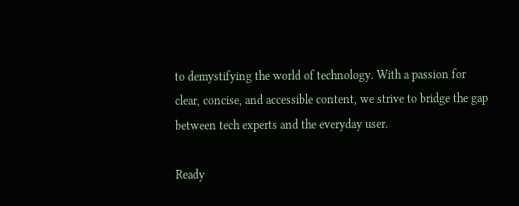to demystifying the world of technology. With a passion for clear, concise, and accessible content, we strive to bridge the gap between tech experts and the everyday user.

Ready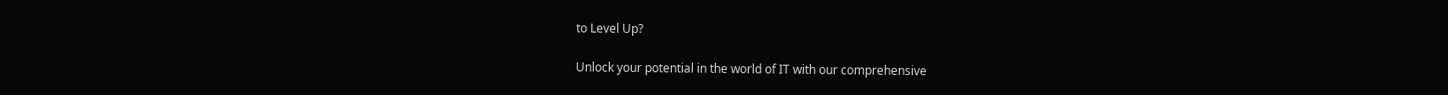to Level Up?

Unlock your potential in the world of IT with our comprehensive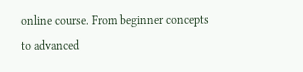online course. From beginner concepts to advanced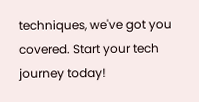techniques, we've got you covered. Start your tech journey today!